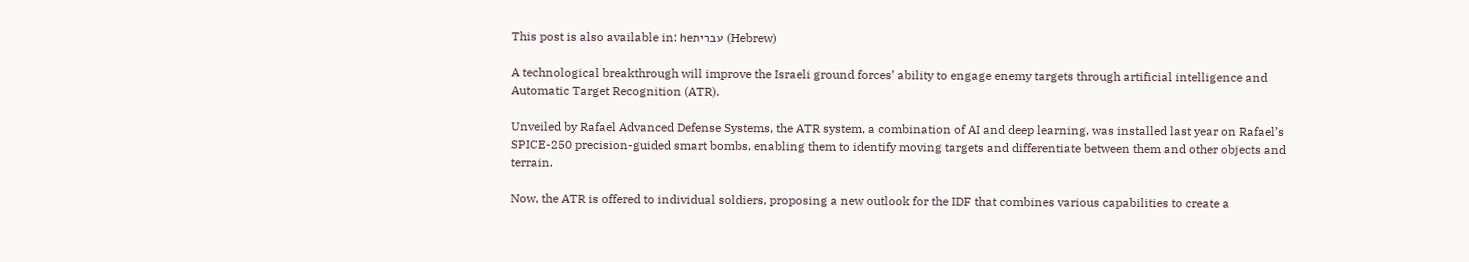This post is also available in: heעברית (Hebrew)

A technological breakthrough will improve the Israeli ground forces’ ability to engage enemy targets through artificial intelligence and Automatic Target Recognition (ATR).

Unveiled by Rafael Advanced Defense Systems, the ATR system, a combination of AI and deep learning, was installed last year on Rafael’s SPICE-250 precision-guided smart bombs, enabling them to identify moving targets and differentiate between them and other objects and terrain.

Now, the ATR is offered to individual soldiers, proposing a new outlook for the IDF that combines various capabilities to create a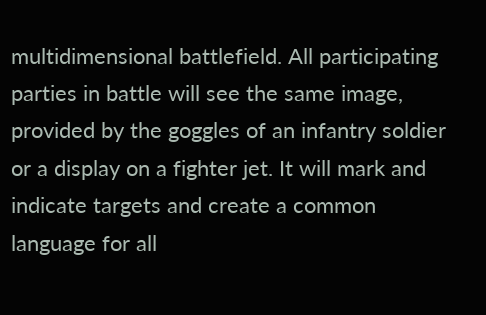multidimensional battlefield. All participating parties in battle will see the same image, provided by the goggles of an infantry soldier or a display on a fighter jet. It will mark and indicate targets and create a common language for all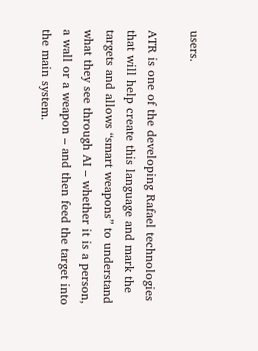users.

ATR is one of the developing Rafael technologies that will help create this language and mark the targets and allows “smart weapons” to understand what they see through AI – whether it is a person, a wall or a weapon – and then feed the target into the main system.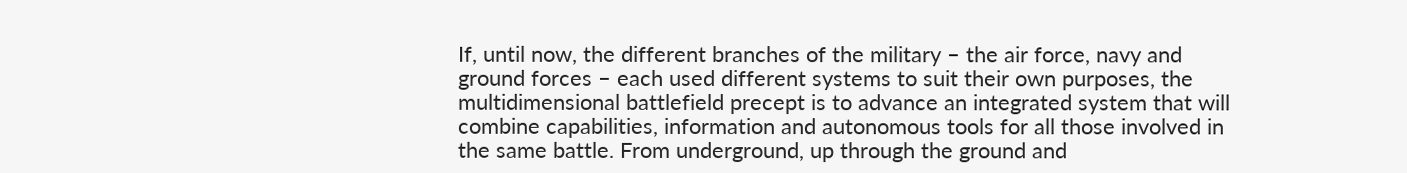If, until now, the different branches of the military – the air force, navy and ground forces – each used different systems to suit their own purposes, the multidimensional battlefield precept is to advance an integrated system that will combine capabilities, information and autonomous tools for all those involved in the same battle. From underground, up through the ground and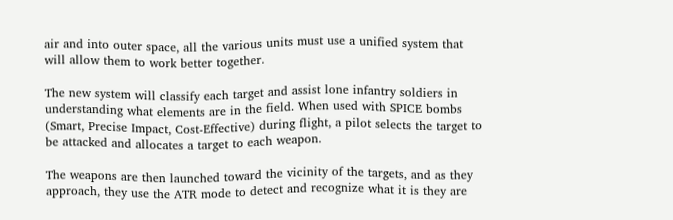air and into outer space, all the various units must use a unified system that will allow them to work better together.

The new system will classify each target and assist lone infantry soldiers in understanding what elements are in the field. When used with SPICE bombs (Smart, Precise Impact, Cost-Effective) during flight, a pilot selects the target to be attacked and allocates a target to each weapon.

The weapons are then launched toward the vicinity of the targets, and as they approach, they use the ATR mode to detect and recognize what it is they are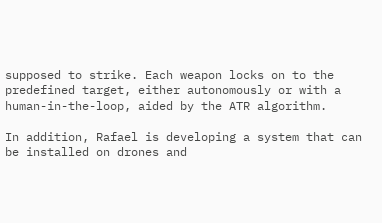supposed to strike. Each weapon locks on to the predefined target, either autonomously or with a human-in-the-loop, aided by the ATR algorithm.

In addition, Rafael is developing a system that can be installed on drones and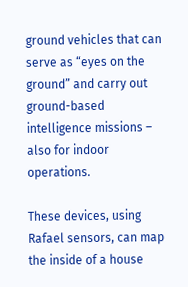ground vehicles that can serve as “eyes on the ground” and carry out ground-based intelligence missions – also for indoor operations.

These devices, using Rafael sensors, can map the inside of a house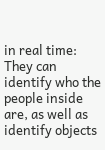in real time: They can identify who the people inside are, as well as identify objects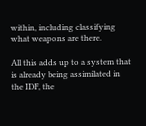within, including classifying what weapons are there.

All this adds up to a system that is already being assimilated in the IDF, the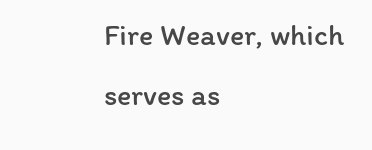Fire Weaver, which serves as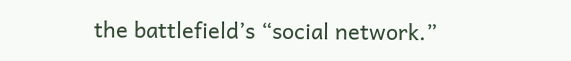the battlefield’s “social network.”